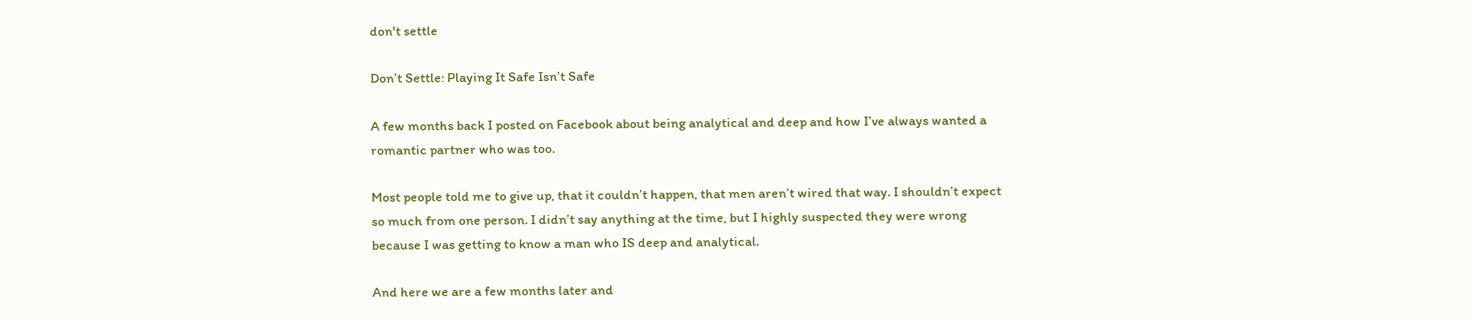don't settle

Don’t Settle: Playing It Safe Isn’t Safe

A few months back I posted on Facebook about being analytical and deep and how I’ve always wanted a romantic partner who was too.

Most people told me to give up, that it couldn’t happen, that men aren’t wired that way. I shouldn’t expect so much from one person. I didn’t say anything at the time, but I highly suspected they were wrong because I was getting to know a man who IS deep and analytical.

And here we are a few months later and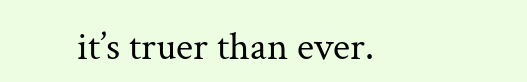it’s truer than ever.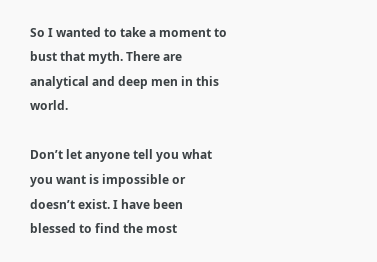So I wanted to take a moment to bust that myth. There are analytical and deep men in this world.

Don’t let anyone tell you what you want is impossible or doesn’t exist. I have been blessed to find the most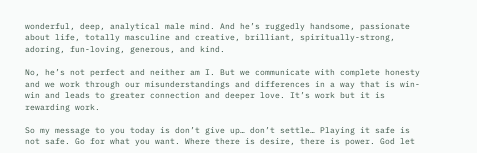wonderful, deep, analytical male mind. And he’s ruggedly handsome, passionate about life, totally masculine and creative, brilliant, spiritually-strong, adoring, fun-loving, generous, and kind.

No, he’s not perfect and neither am I. But we communicate with complete honesty and we work through our misunderstandings and differences in a way that is win-win and leads to greater connection and deeper love. It’s work but it is rewarding work.

So my message to you today is don’t give up… don’t settle… Playing it safe is not safe. Go for what you want. Where there is desire, there is power. God let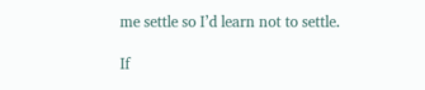me settle so I’d learn not to settle.

If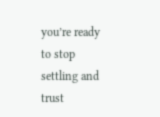you’re ready to stop settling and trust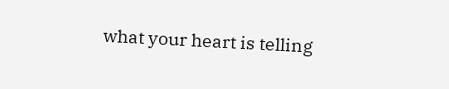what your heart is telling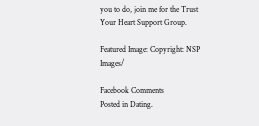you to do, join me for the Trust Your Heart Support Group.

Featured Image: Copyright: NSP Images/

Facebook Comments
Posted in Dating.